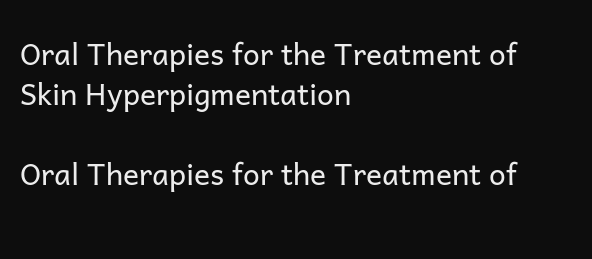Oral Therapies for the Treatment of Skin Hyperpigmentation

Oral Therapies for the Treatment of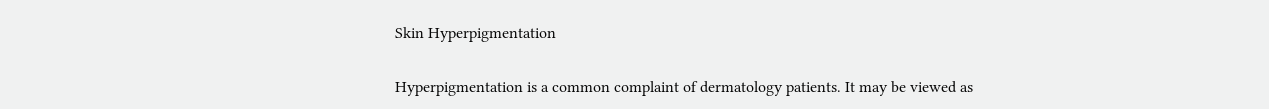Skin Hyperpigmentation

Hyperpigmentation is a common complaint of dermatology patients. It may be viewed as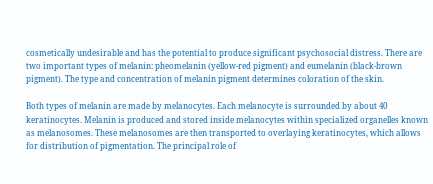cosmetically undesirable and has the potential to produce significant psychosocial distress. There are two important types of melanin: pheomelanin (yellow-red pigment) and eumelanin (black-brown pigment). The type and concentration of melanin pigment determines coloration of the skin.

Both types of melanin are made by melanocytes. Each melanocyte is surrounded by about 40 keratinocytes. Melanin is produced and stored inside melanocytes within specialized organelles known as melanosomes. These melanosomes are then transported to overlaying keratinocytes, which allows for distribution of pigmentation. The principal role of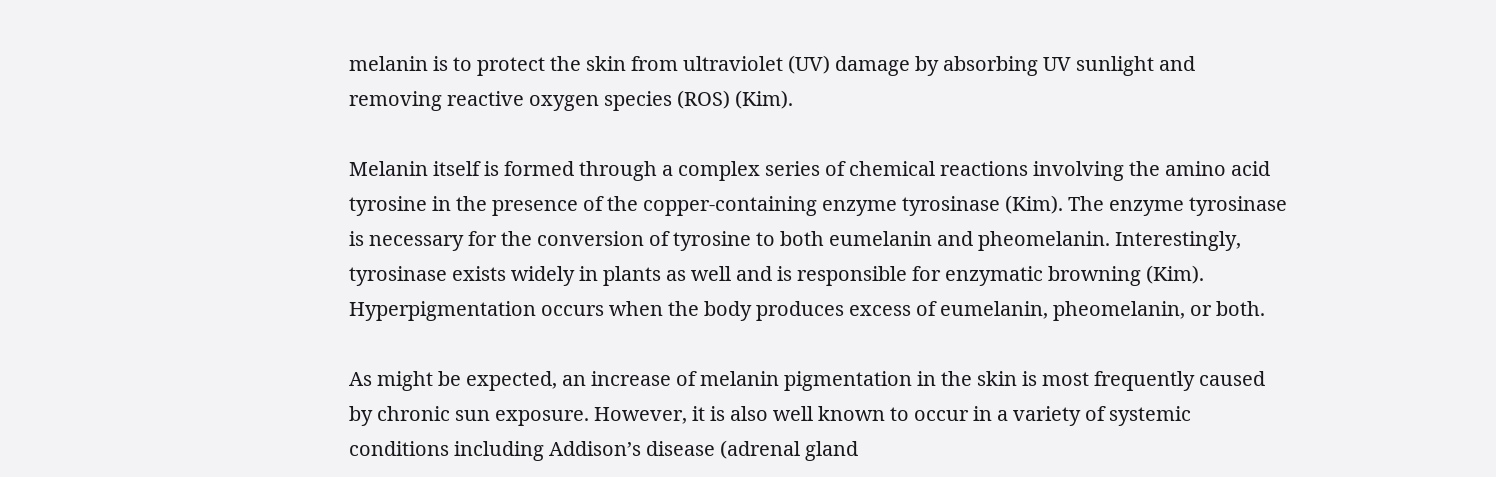melanin is to protect the skin from ultraviolet (UV) damage by absorbing UV sunlight and removing reactive oxygen species (ROS) (Kim).

Melanin itself is formed through a complex series of chemical reactions involving the amino acid tyrosine in the presence of the copper-containing enzyme tyrosinase (Kim). The enzyme tyrosinase is necessary for the conversion of tyrosine to both eumelanin and pheomelanin. Interestingly, tyrosinase exists widely in plants as well and is responsible for enzymatic browning (Kim). Hyperpigmentation occurs when the body produces excess of eumelanin, pheomelanin, or both.

As might be expected, an increase of melanin pigmentation in the skin is most frequently caused by chronic sun exposure. However, it is also well known to occur in a variety of systemic conditions including Addison’s disease (adrenal gland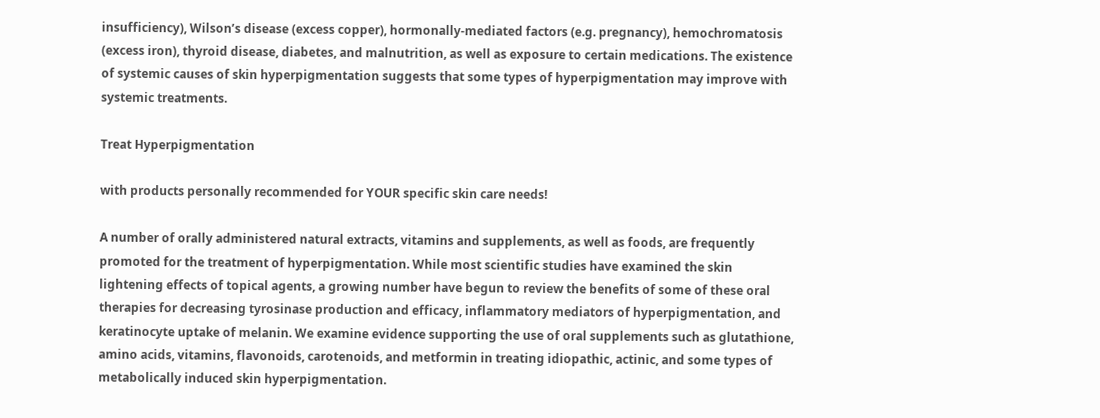insufficiency), Wilson’s disease (excess copper), hormonally-mediated factors (e.g. pregnancy), hemochromatosis (excess iron), thyroid disease, diabetes, and malnutrition, as well as exposure to certain medications. The existence of systemic causes of skin hyperpigmentation suggests that some types of hyperpigmentation may improve with systemic treatments.

Treat Hyperpigmentation

with products personally recommended for YOUR specific skin care needs!

A number of orally administered natural extracts, vitamins and supplements, as well as foods, are frequently promoted for the treatment of hyperpigmentation. While most scientific studies have examined the skin lightening effects of topical agents, a growing number have begun to review the benefits of some of these oral therapies for decreasing tyrosinase production and efficacy, inflammatory mediators of hyperpigmentation, and keratinocyte uptake of melanin. We examine evidence supporting the use of oral supplements such as glutathione, amino acids, vitamins, flavonoids, carotenoids, and metformin in treating idiopathic, actinic, and some types of metabolically induced skin hyperpigmentation.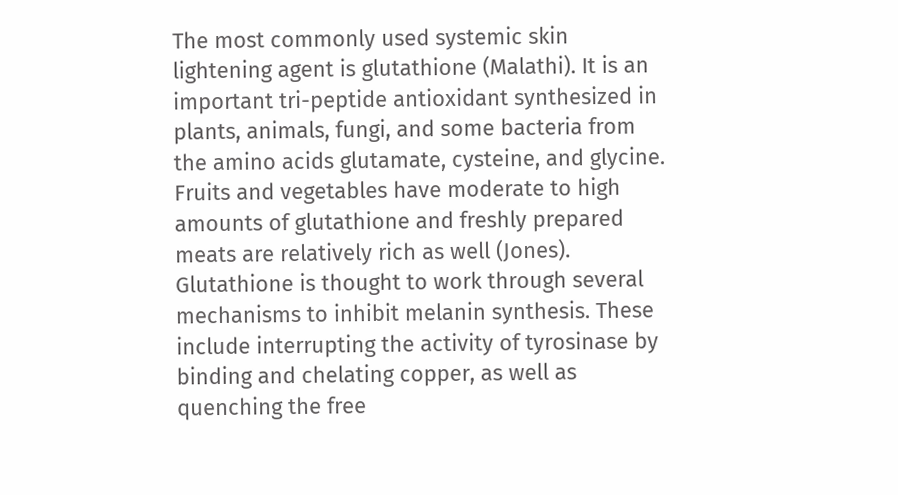The most commonly used systemic skin lightening agent is glutathione (Malathi). It is an important tri-peptide antioxidant synthesized in plants, animals, fungi, and some bacteria from the amino acids glutamate, cysteine, and glycine. Fruits and vegetables have moderate to high amounts of glutathione and freshly prepared meats are relatively rich as well (Jones). Glutathione is thought to work through several mechanisms to inhibit melanin synthesis. These include interrupting the activity of tyrosinase by binding and chelating copper, as well as quenching the free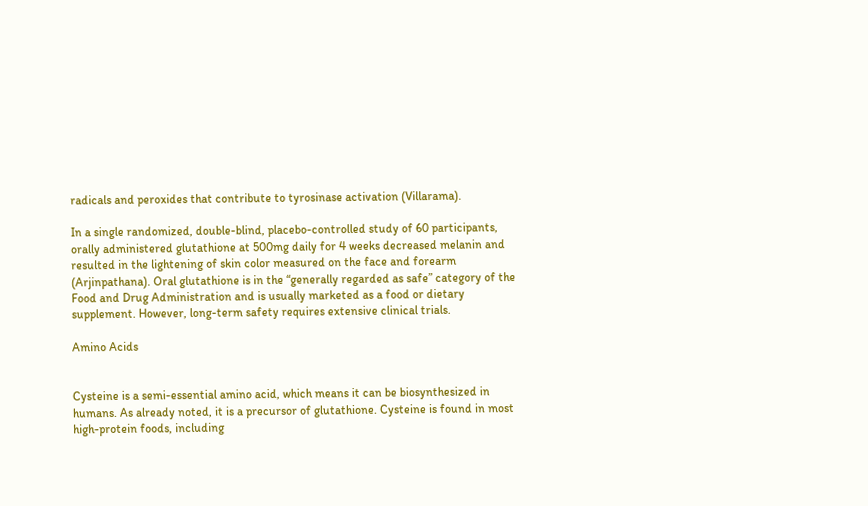radicals and peroxides that contribute to tyrosinase activation (Villarama).

In a single randomized, double-blind, placebo-controlled study of 60 participants, orally administered glutathione at 500mg daily for 4 weeks decreased melanin and resulted in the lightening of skin color measured on the face and forearm (Arjinpathana). Oral glutathione is in the “generally regarded as safe” category of the Food and Drug Administration and is usually marketed as a food or dietary supplement. However, long-term safety requires extensive clinical trials.

Amino Acids


Cysteine is a semi-essential amino acid, which means it can be biosynthesized in humans. As already noted, it is a precursor of glutathione. Cysteine is found in most high-protein foods, including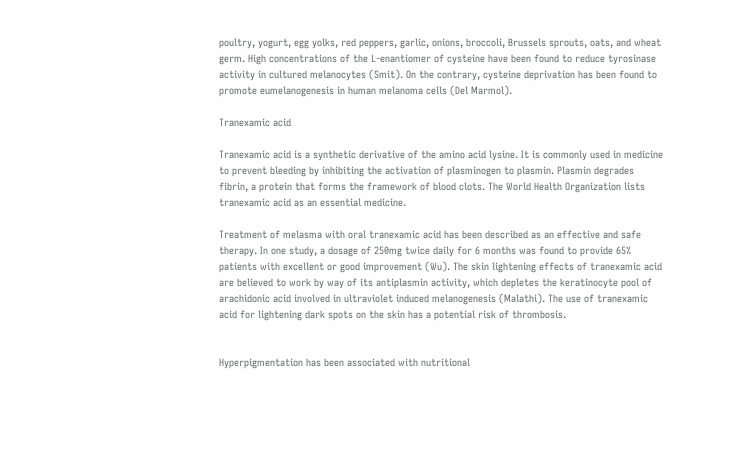poultry, yogurt, egg yolks, red peppers, garlic, onions, broccoli, Brussels sprouts, oats, and wheat germ. High concentrations of the L-enantiomer of cysteine have been found to reduce tyrosinase activity in cultured melanocytes (Smit). On the contrary, cysteine deprivation has been found to promote eumelanogenesis in human melanoma cells (Del Marmol).

Tranexamic acid

Tranexamic acid is a synthetic derivative of the amino acid lysine. It is commonly used in medicine to prevent bleeding by inhibiting the activation of plasminogen to plasmin. Plasmin degrades fibrin, a protein that forms the framework of blood clots. The World Health Organization lists tranexamic acid as an essential medicine.

Treatment of melasma with oral tranexamic acid has been described as an effective and safe therapy. In one study, a dosage of 250mg twice daily for 6 months was found to provide 65% patients with excellent or good improvement (Wu). The skin lightening effects of tranexamic acid are believed to work by way of its antiplasmin activity, which depletes the keratinocyte pool of arachidonic acid involved in ultraviolet induced melanogenesis (Malathi). The use of tranexamic acid for lightening dark spots on the skin has a potential risk of thrombosis.


Hyperpigmentation has been associated with nutritional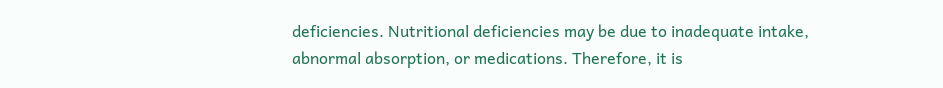deficiencies. Nutritional deficiencies may be due to inadequate intake, abnormal absorption, or medications. Therefore, it is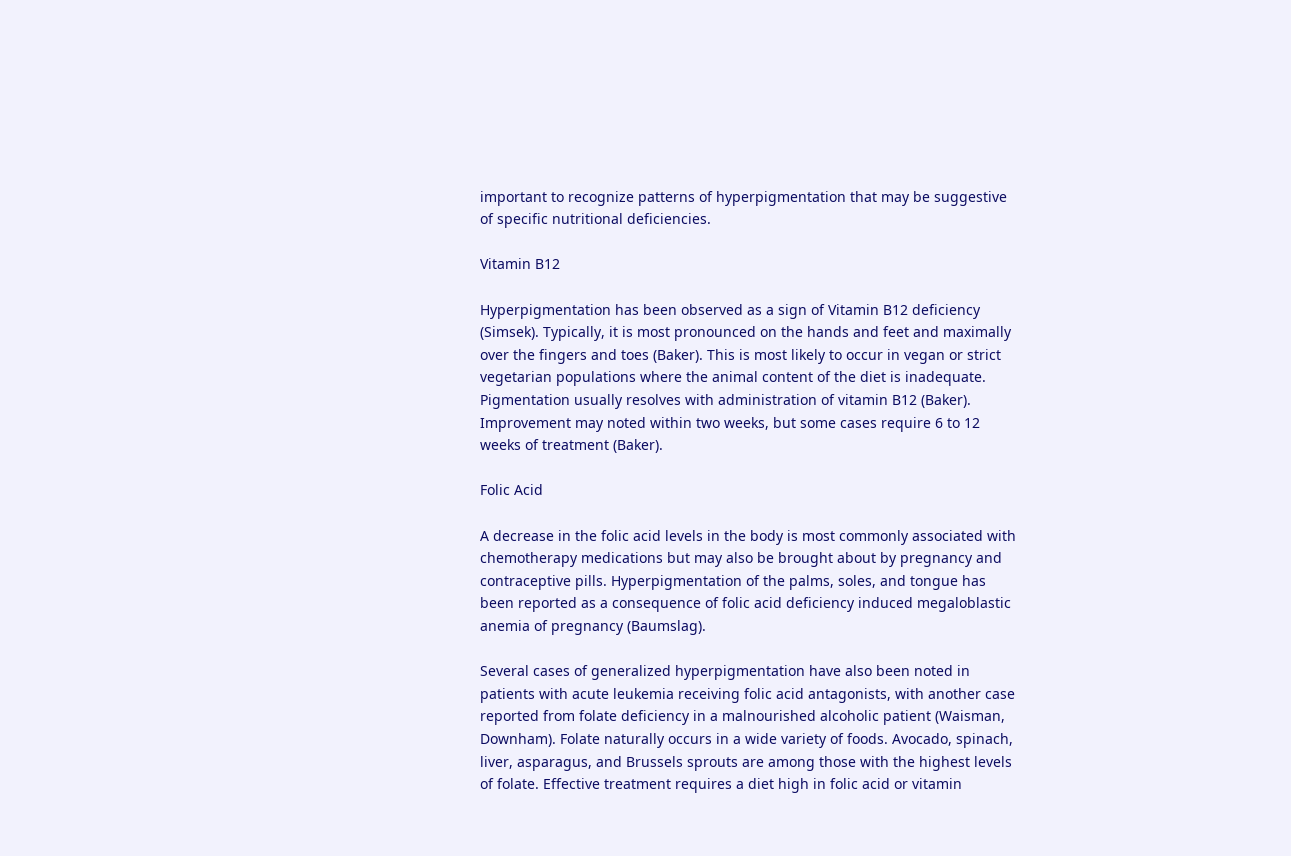important to recognize patterns of hyperpigmentation that may be suggestive of specific nutritional deficiencies.

Vitamin B12

Hyperpigmentation has been observed as a sign of Vitamin B12 deficiency (Simsek). Typically, it is most pronounced on the hands and feet and maximally over the fingers and toes (Baker). This is most likely to occur in vegan or strict vegetarian populations where the animal content of the diet is inadequate. Pigmentation usually resolves with administration of vitamin B12 (Baker). Improvement may noted within two weeks, but some cases require 6 to 12 weeks of treatment (Baker).

Folic Acid

A decrease in the folic acid levels in the body is most commonly associated with chemotherapy medications but may also be brought about by pregnancy and contraceptive pills. Hyperpigmentation of the palms, soles, and tongue has been reported as a consequence of folic acid deficiency induced megaloblastic anemia of pregnancy (Baumslag).

Several cases of generalized hyperpigmentation have also been noted in patients with acute leukemia receiving folic acid antagonists, with another case reported from folate deficiency in a malnourished alcoholic patient (Waisman, Downham). Folate naturally occurs in a wide variety of foods. Avocado, spinach, liver, asparagus, and Brussels sprouts are among those with the highest levels of folate. Effective treatment requires a diet high in folic acid or vitamin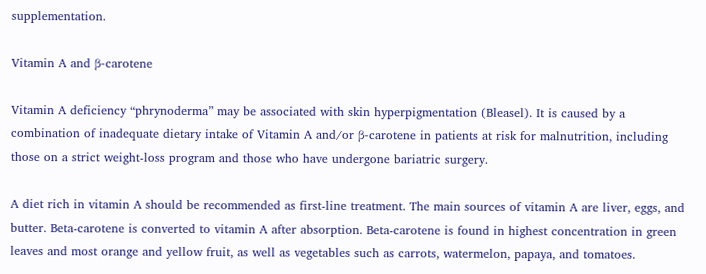supplementation.

Vitamin A and β-carotene

Vitamin A deficiency “phrynoderma” may be associated with skin hyperpigmentation (Bleasel). It is caused by a combination of inadequate dietary intake of Vitamin A and/or β-carotene in patients at risk for malnutrition, including those on a strict weight-loss program and those who have undergone bariatric surgery.

A diet rich in vitamin A should be recommended as first-line treatment. The main sources of vitamin A are liver, eggs, and butter. Beta-carotene is converted to vitamin A after absorption. Beta-carotene is found in highest concentration in green leaves and most orange and yellow fruit, as well as vegetables such as carrots, watermelon, papaya, and tomatoes.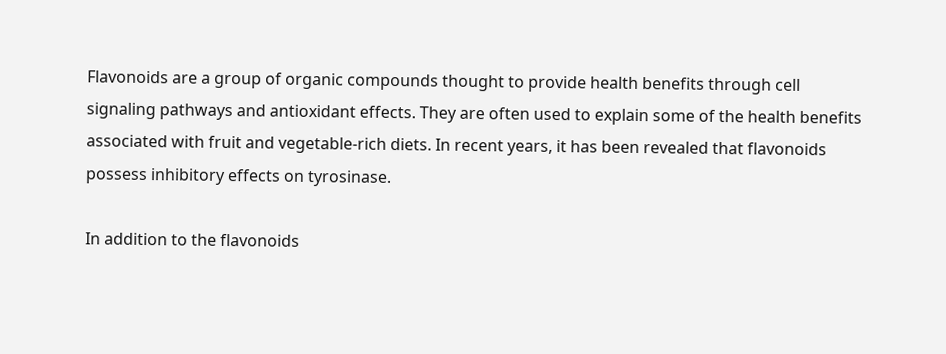Flavonoids are a group of organic compounds thought to provide health benefits through cell signaling pathways and antioxidant effects. They are often used to explain some of the health benefits associated with fruit and vegetable-rich diets. In recent years, it has been revealed that flavonoids possess inhibitory effects on tyrosinase.

In addition to the flavonoids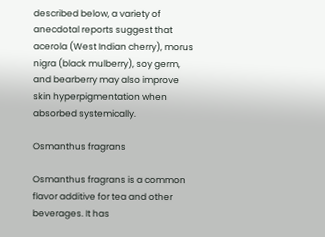described below, a variety of anecdotal reports suggest that acerola (West Indian cherry), morus nigra (black mulberry), soy germ, and bearberry may also improve skin hyperpigmentation when absorbed systemically.

Osmanthus fragrans

Osmanthus fragrans is a common flavor additive for tea and other beverages. It has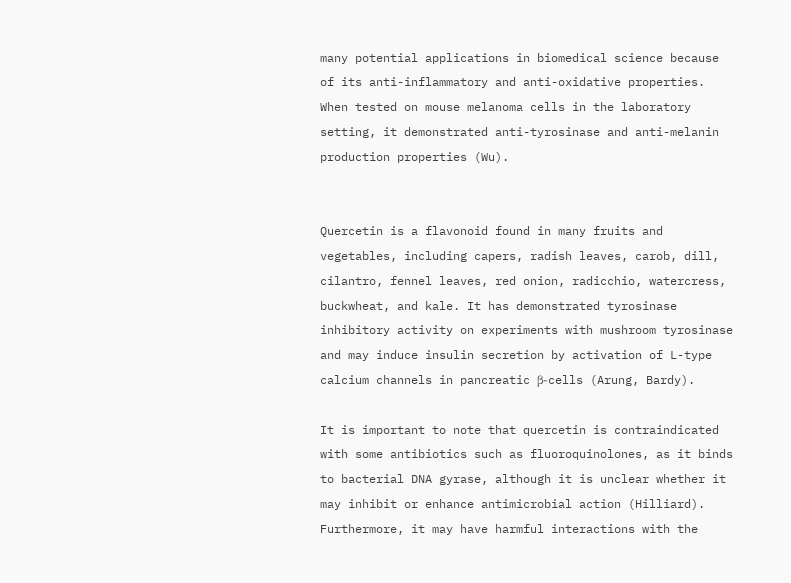many potential applications in biomedical science because of its anti-inflammatory and anti-oxidative properties. When tested on mouse melanoma cells in the laboratory setting, it demonstrated anti-tyrosinase and anti-melanin production properties (Wu).


Quercetin is a flavonoid found in many fruits and vegetables, including capers, radish leaves, carob, dill, cilantro, fennel leaves, red onion, radicchio, watercress, buckwheat, and kale. It has demonstrated tyrosinase inhibitory activity on experiments with mushroom tyrosinase and may induce insulin secretion by activation of L-type calcium channels in pancreatic β-cells (Arung, Bardy).

It is important to note that quercetin is contraindicated with some antibiotics such as fluoroquinolones, as it binds to bacterial DNA gyrase, although it is unclear whether it may inhibit or enhance antimicrobial action (Hilliard). Furthermore, it may have harmful interactions with the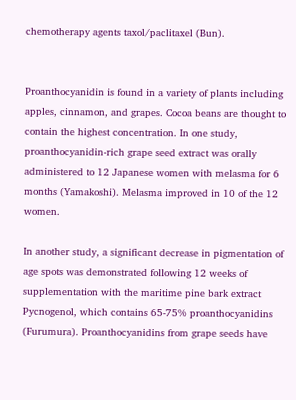chemotherapy agents taxol/paclitaxel (Bun).


Proanthocyanidin is found in a variety of plants including apples, cinnamon, and grapes. Cocoa beans are thought to contain the highest concentration. In one study, proanthocyanidin-rich grape seed extract was orally administered to 12 Japanese women with melasma for 6 months (Yamakoshi). Melasma improved in 10 of the 12 women.

In another study, a significant decrease in pigmentation of age spots was demonstrated following 12 weeks of supplementation with the maritime pine bark extract Pycnogenol, which contains 65-75% proanthocyanidins (Furumura). Proanthocyanidins from grape seeds have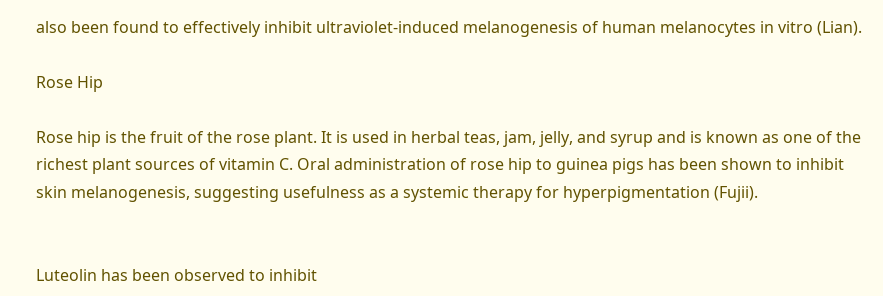also been found to effectively inhibit ultraviolet-induced melanogenesis of human melanocytes in vitro (Lian).

Rose Hip

Rose hip is the fruit of the rose plant. It is used in herbal teas, jam, jelly, and syrup and is known as one of the richest plant sources of vitamin C. Oral administration of rose hip to guinea pigs has been shown to inhibit skin melanogenesis, suggesting usefulness as a systemic therapy for hyperpigmentation (Fujii).


Luteolin has been observed to inhibit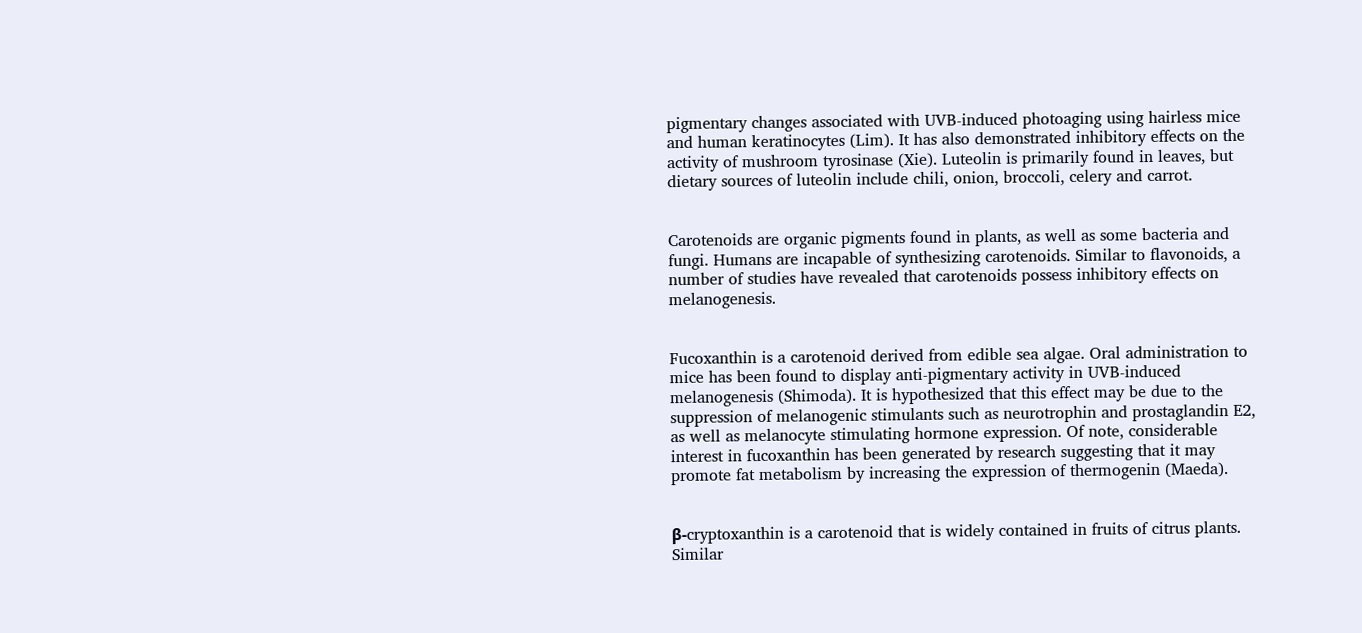pigmentary changes associated with UVB-induced photoaging using hairless mice and human keratinocytes (Lim). It has also demonstrated inhibitory effects on the activity of mushroom tyrosinase (Xie). Luteolin is primarily found in leaves, but dietary sources of luteolin include chili, onion, broccoli, celery and carrot.


Carotenoids are organic pigments found in plants, as well as some bacteria and fungi. Humans are incapable of synthesizing carotenoids. Similar to flavonoids, a number of studies have revealed that carotenoids possess inhibitory effects on melanogenesis.


Fucoxanthin is a carotenoid derived from edible sea algae. Oral administration to mice has been found to display anti-pigmentary activity in UVB-induced melanogenesis (Shimoda). It is hypothesized that this effect may be due to the suppression of melanogenic stimulants such as neurotrophin and prostaglandin E2, as well as melanocyte stimulating hormone expression. Of note, considerable interest in fucoxanthin has been generated by research suggesting that it may promote fat metabolism by increasing the expression of thermogenin (Maeda).


β-cryptoxanthin is a carotenoid that is widely contained in fruits of citrus plants. Similar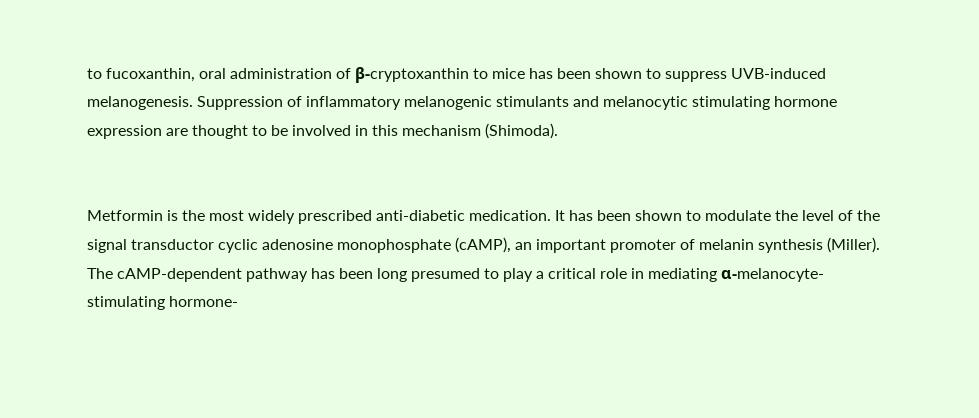to fucoxanthin, oral administration of β-cryptoxanthin to mice has been shown to suppress UVB-induced melanogenesis. Suppression of inflammatory melanogenic stimulants and melanocytic stimulating hormone expression are thought to be involved in this mechanism (Shimoda).


Metformin is the most widely prescribed anti-diabetic medication. It has been shown to modulate the level of the signal transductor cyclic adenosine monophosphate (cAMP), an important promoter of melanin synthesis (Miller). The cAMP-dependent pathway has been long presumed to play a critical role in mediating α-melanocyte-stimulating hormone-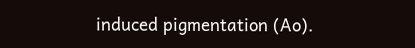induced pigmentation (Ao).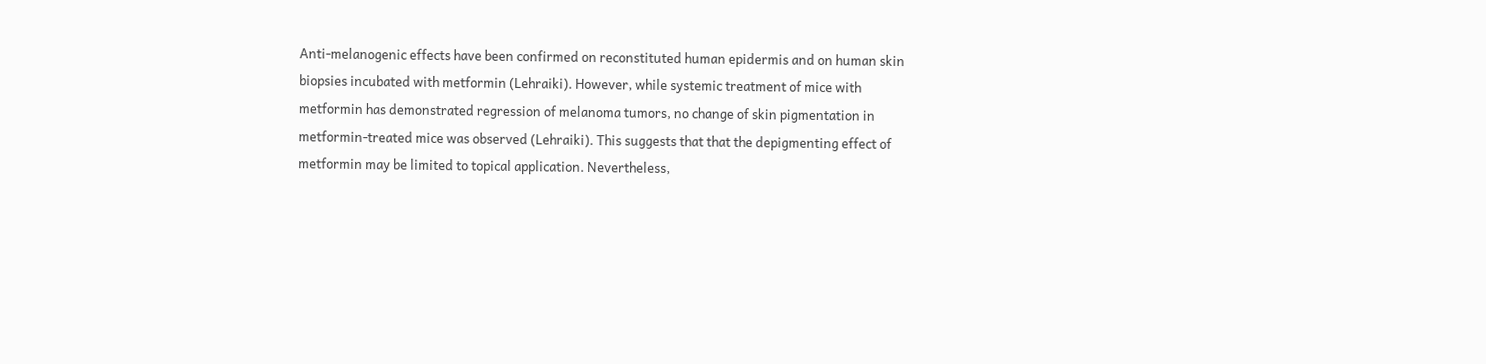Anti-melanogenic effects have been confirmed on reconstituted human epidermis and on human skin biopsies incubated with metformin (Lehraiki). However, while systemic treatment of mice with metformin has demonstrated regression of melanoma tumors, no change of skin pigmentation in metformin-treated mice was observed (Lehraiki). This suggests that that the depigmenting effect of metformin may be limited to topical application. Nevertheless,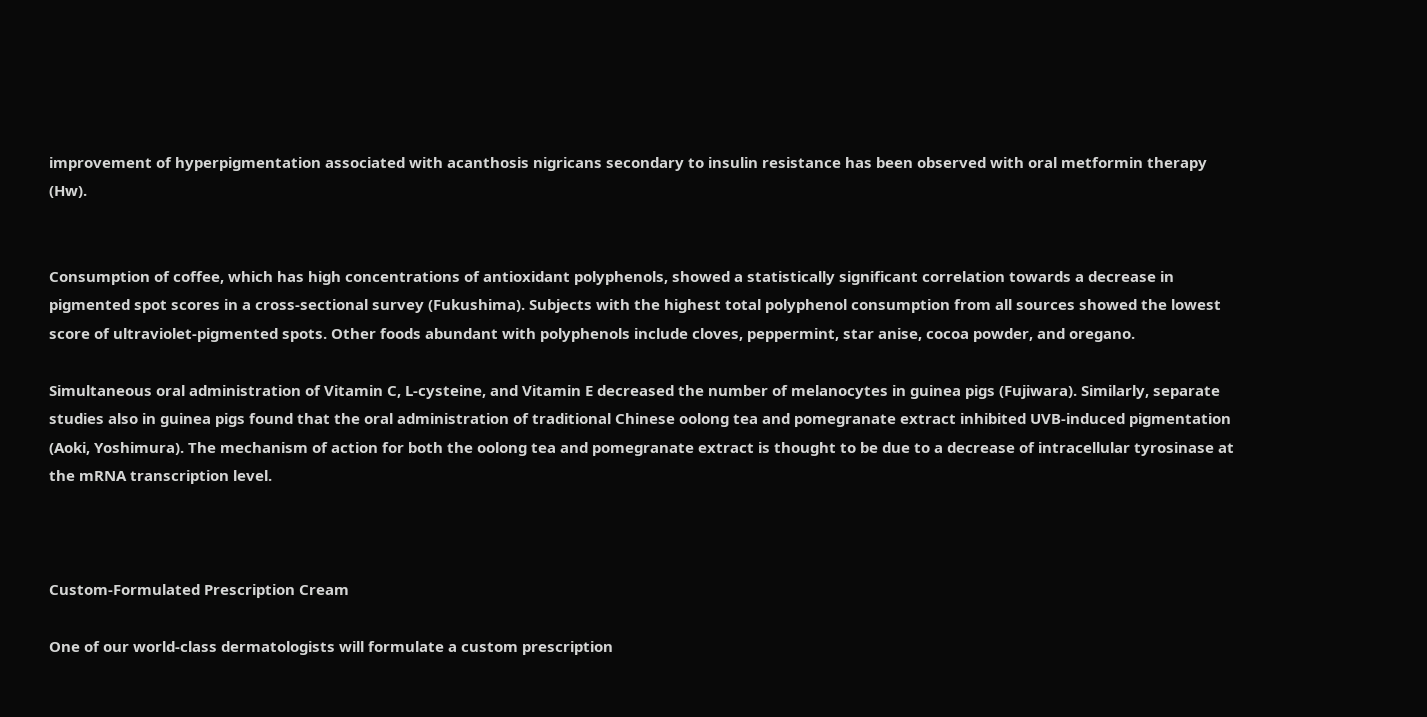improvement of hyperpigmentation associated with acanthosis nigricans secondary to insulin resistance has been observed with oral metformin therapy (Hw).


Consumption of coffee, which has high concentrations of antioxidant polyphenols, showed a statistically significant correlation towards a decrease in pigmented spot scores in a cross-sectional survey (Fukushima). Subjects with the highest total polyphenol consumption from all sources showed the lowest score of ultraviolet-pigmented spots. Other foods abundant with polyphenols include cloves, peppermint, star anise, cocoa powder, and oregano.

Simultaneous oral administration of Vitamin C, L-cysteine, and Vitamin E decreased the number of melanocytes in guinea pigs (Fujiwara). Similarly, separate studies also in guinea pigs found that the oral administration of traditional Chinese oolong tea and pomegranate extract inhibited UVB-induced pigmentation (Aoki, Yoshimura). The mechanism of action for both the oolong tea and pomegranate extract is thought to be due to a decrease of intracellular tyrosinase at the mRNA transcription level.



Custom-Formulated Prescription Cream

One of our world-class dermatologists will formulate a custom prescription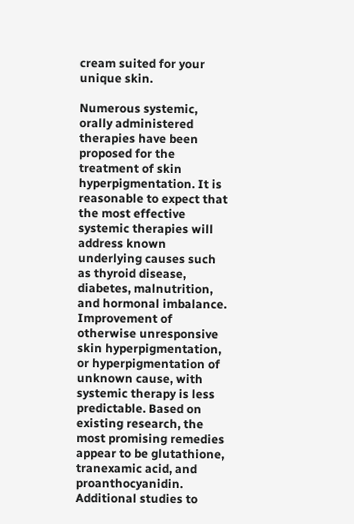cream suited for your unique skin.

Numerous systemic, orally administered therapies have been proposed for the treatment of skin hyperpigmentation. It is reasonable to expect that the most effective systemic therapies will address known underlying causes such as thyroid disease, diabetes, malnutrition, and hormonal imbalance. Improvement of otherwise unresponsive skin hyperpigmentation, or hyperpigmentation of unknown cause, with systemic therapy is less predictable. Based on existing research, the most promising remedies appear to be glutathione, tranexamic acid, and proanthocyanidin. Additional studies to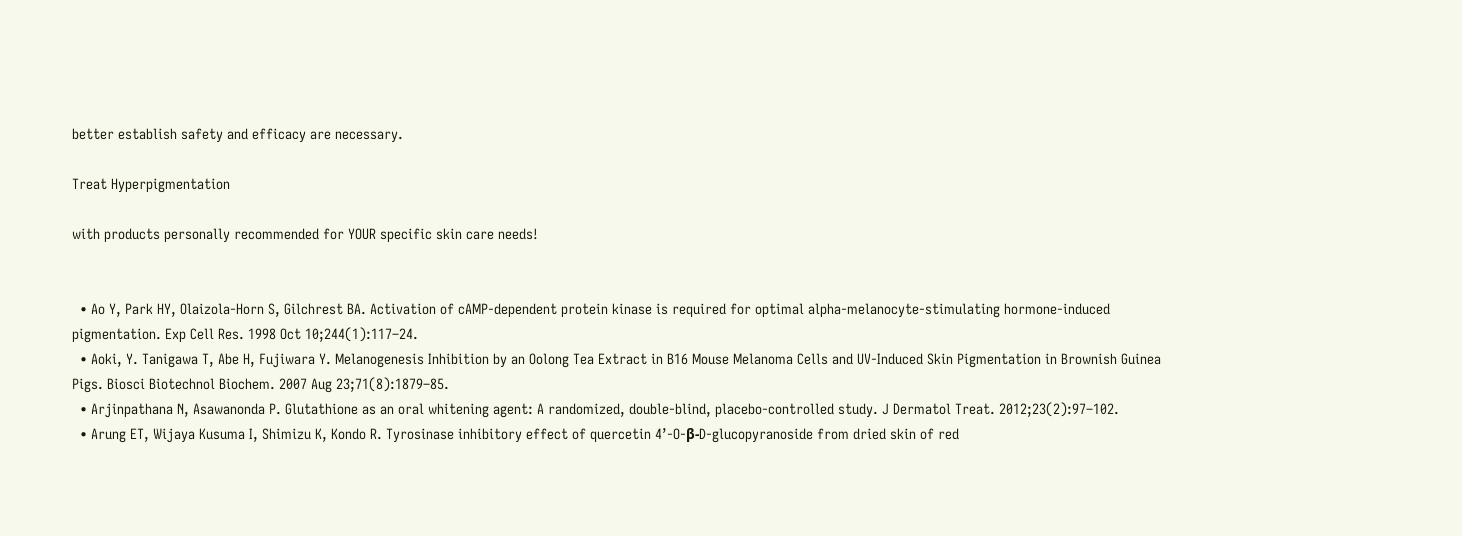better establish safety and efficacy are necessary.

Treat Hyperpigmentation

with products personally recommended for YOUR specific skin care needs!


  • Ao Y, Park HY, Olaizola-Horn S, Gilchrest BA. Activation of cAMP-dependent protein kinase is required for optimal alpha-melanocyte-stimulating hormone-induced pigmentation. Exp Cell Res. 1998 Oct 10;244(1):117–24.
  • Aoki, Y. Tanigawa T, Abe H, Fujiwara Y. Melanogenesis Inhibition by an Oolong Tea Extract in B16 Mouse Melanoma Cells and UV-Induced Skin Pigmentation in Brownish Guinea Pigs. Biosci Biotechnol Biochem. 2007 Aug 23;71(8):1879–85.
  • Arjinpathana N, Asawanonda P. Glutathione as an oral whitening agent: A randomized, double-blind, placebo-controlled study. J Dermatol Treat. 2012;23(2):97–102.
  • Arung ET, Wijaya Kusuma I, Shimizu K, Kondo R. Tyrosinase inhibitory effect of quercetin 4’-O-β-D-glucopyranoside from dried skin of red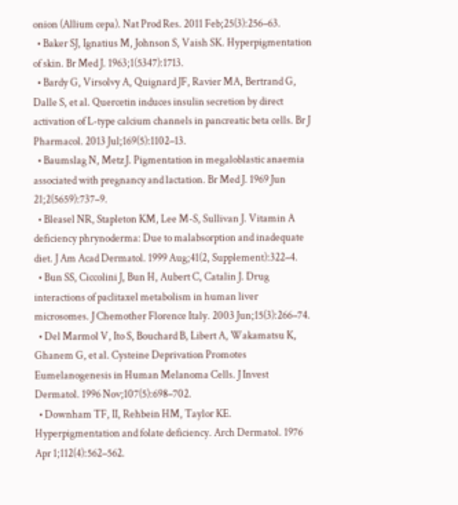onion (Allium cepa). Nat Prod Res. 2011 Feb;25(3):256–63.
  • Baker SJ, Ignatius M, Johnson S, Vaish SK. Hyperpigmentation of skin. Br Med J. 1963;1(5347):1713.
  • Bardy G, Virsolvy A, Quignard JF, Ravier MA, Bertrand G, Dalle S, et al. Quercetin induces insulin secretion by direct activation of L-type calcium channels in pancreatic beta cells. Br J Pharmacol. 2013 Jul;169(5):1102–13.
  • Baumslag N, Metz J. Pigmentation in megaloblastic anaemia associated with pregnancy and lactation. Br Med J. 1969 Jun 21;2(5659):737–9.
  • Bleasel NR, Stapleton KM, Lee M-S, Sullivan J. Vitamin A deficiency phrynoderma: Due to malabsorption and inadequate diet. J Am Acad Dermatol. 1999 Aug;41(2, Supplement):322–4.
  • Bun SS, Ciccolini J, Bun H, Aubert C, Catalin J. Drug interactions of paclitaxel metabolism in human liver microsomes. J Chemother Florence Italy. 2003 Jun;15(3):266–74.
  • Del Marmol V, Ito S, Bouchard B, Libert A, Wakamatsu K, Ghanem G, et al. Cysteine Deprivation Promotes Eumelanogenesis in Human Melanoma Cells. J Invest Dermatol. 1996 Nov;107(5):698–702.
  • Downham TF, II, Rehbein HM, Taylor KE. Hyperpigmentation and folate deficiency. Arch Dermatol. 1976 Apr 1;112(4):562–562.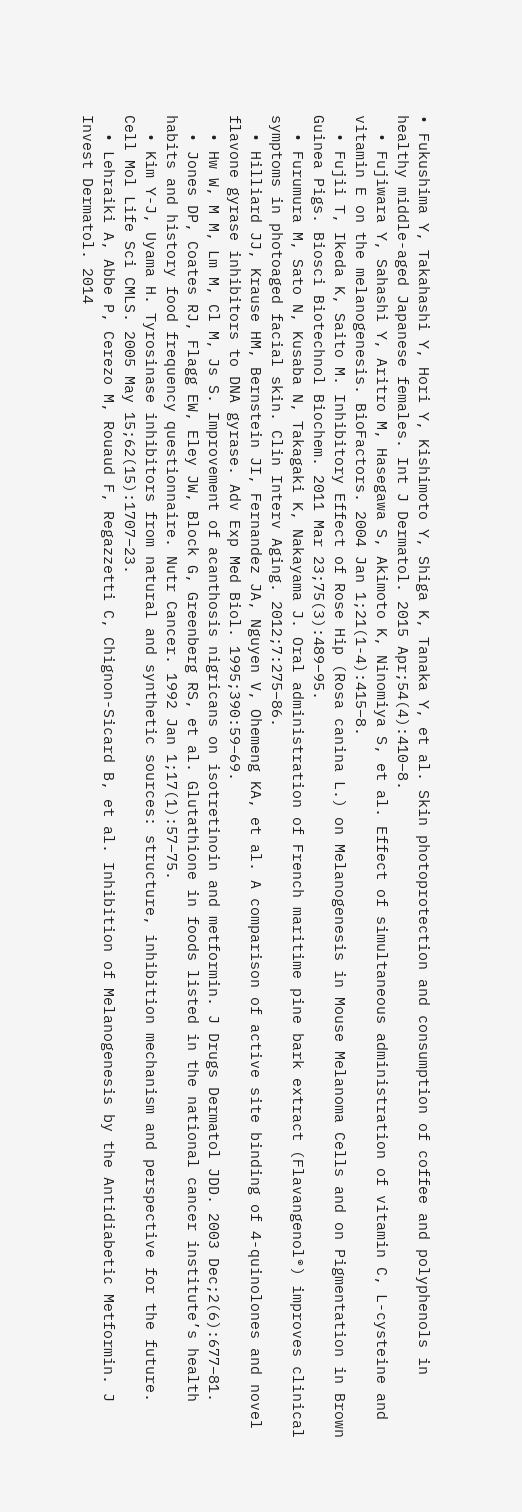• Fukushima Y, Takahashi Y, Hori Y, Kishimoto Y, Shiga K, Tanaka Y, et al. Skin photoprotection and consumption of coffee and polyphenols in healthy middle-aged Japanese females. Int J Dermatol. 2015 Apr;54(4):410–8.
  • Fujiwara Y, Sahashi Y, Aritro M, Hasegawa S, Akimoto K, Ninomiya S, et al. Effect of simultaneous administration of vitamin C, L-cysteine and vitamin E on the melanogenesis. BioFactors. 2004 Jan 1;21(1-4):415–8.
  • Fujii T, Ikeda K, Saito M. Inhibitory Effect of Rose Hip (Rosa canina L.) on Melanogenesis in Mouse Melanoma Cells and on Pigmentation in Brown Guinea Pigs. Biosci Biotechnol Biochem. 2011 Mar 23;75(3):489–95.
  • Furumura M, Sato N, Kusaba N, Takagaki K, Nakayama J. Oral administration of French maritime pine bark extract (Flavangenol®) improves clinical symptoms in photoaged facial skin. Clin Interv Aging. 2012;7:275–86.
  • Hilliard JJ, Krause HM, Bernstein JI, Fernandez JA, Nguyen V, Ohemeng KA, et al. A comparison of active site binding of 4-quinolones and novel flavone gyrase inhibitors to DNA gyrase. Adv Exp Med Biol. 1995;390:59–69.
  • Hw W, M M, Lm M, Cl M, Js S. Improvement of acanthosis nigricans on isotretinoin and metformin. J Drugs Dermatol JDD. 2003 Dec;2(6):677–81.
  • Jones DP, Coates RJ, Flagg EW, Eley JW, Block G, Greenberg RS, et al. Glutathione in foods listed in the national cancer institute’s health habits and history food frequency questionnaire. Nutr Cancer. 1992 Jan 1;17(1):57–75.
  • Kim Y-J, Uyama H. Tyrosinase inhibitors from natural and synthetic sources: structure, inhibition mechanism and perspective for the future. Cell Mol Life Sci CMLS. 2005 May 15;62(15):1707–23.
  • Lehraiki A, Abbe P, Cerezo M, Rouaud F, Regazzetti C, Chignon-Sicard B, et al. Inhibition of Melanogenesis by the Antidiabetic Metformin. J Invest Dermatol. 2014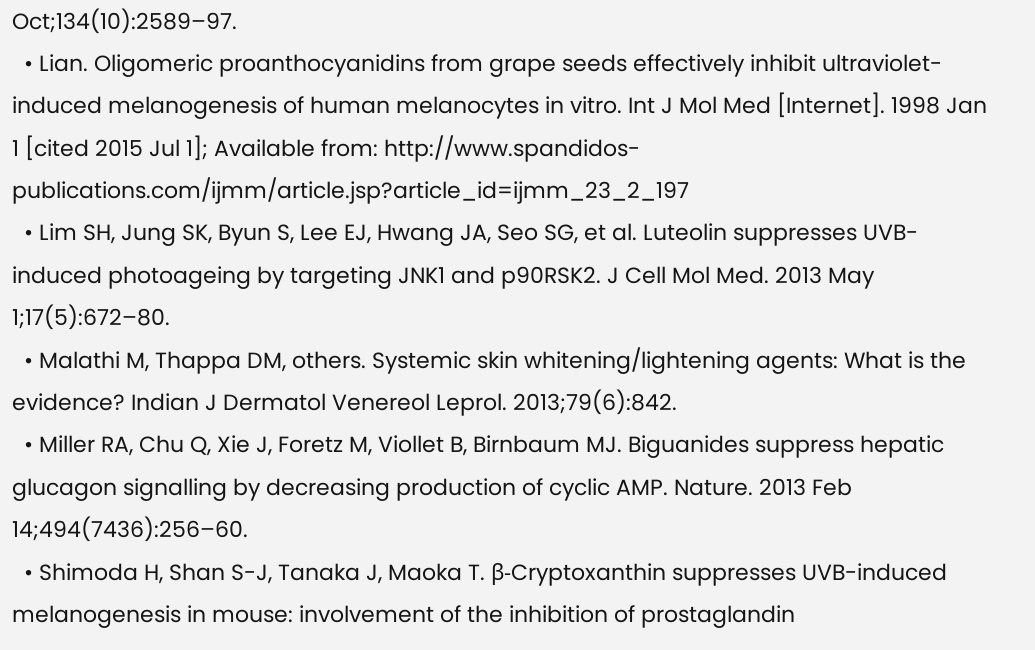Oct;134(10):2589–97.
  • Lian. Oligomeric proanthocyanidins from grape seeds effectively inhibit ultraviolet-induced melanogenesis of human melanocytes in vitro. Int J Mol Med [Internet]. 1998 Jan 1 [cited 2015 Jul 1]; Available from: http://www.spandidos-publications.com/ijmm/article.jsp?article_id=ijmm_23_2_197
  • Lim SH, Jung SK, Byun S, Lee EJ, Hwang JA, Seo SG, et al. Luteolin suppresses UVB-induced photoageing by targeting JNK1 and p90RSK2. J Cell Mol Med. 2013 May 1;17(5):672–80.
  • Malathi M, Thappa DM, others. Systemic skin whitening/lightening agents: What is the evidence? Indian J Dermatol Venereol Leprol. 2013;79(6):842.
  • Miller RA, Chu Q, Xie J, Foretz M, Viollet B, Birnbaum MJ. Biguanides suppress hepatic glucagon signalling by decreasing production of cyclic AMP. Nature. 2013 Feb 14;494(7436):256–60.
  • Shimoda H, Shan S-J, Tanaka J, Maoka T. β-Cryptoxanthin suppresses UVB-induced melanogenesis in mouse: involvement of the inhibition of prostaglandin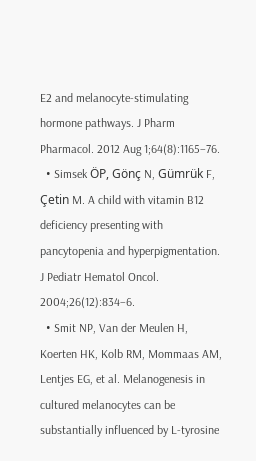E2 and melanocyte-stimulating hormone pathways. J Pharm Pharmacol. 2012 Aug 1;64(8):1165–76.
  • Simsek ÖP, Gönç N, Gümrük F, Çetin M. A child with vitamin B12 deficiency presenting with pancytopenia and hyperpigmentation. J Pediatr Hematol Oncol. 2004;26(12):834–6.
  • Smit NP, Van der Meulen H, Koerten HK, Kolb RM, Mommaas AM, Lentjes EG, et al. Melanogenesis in cultured melanocytes can be substantially influenced by L-tyrosine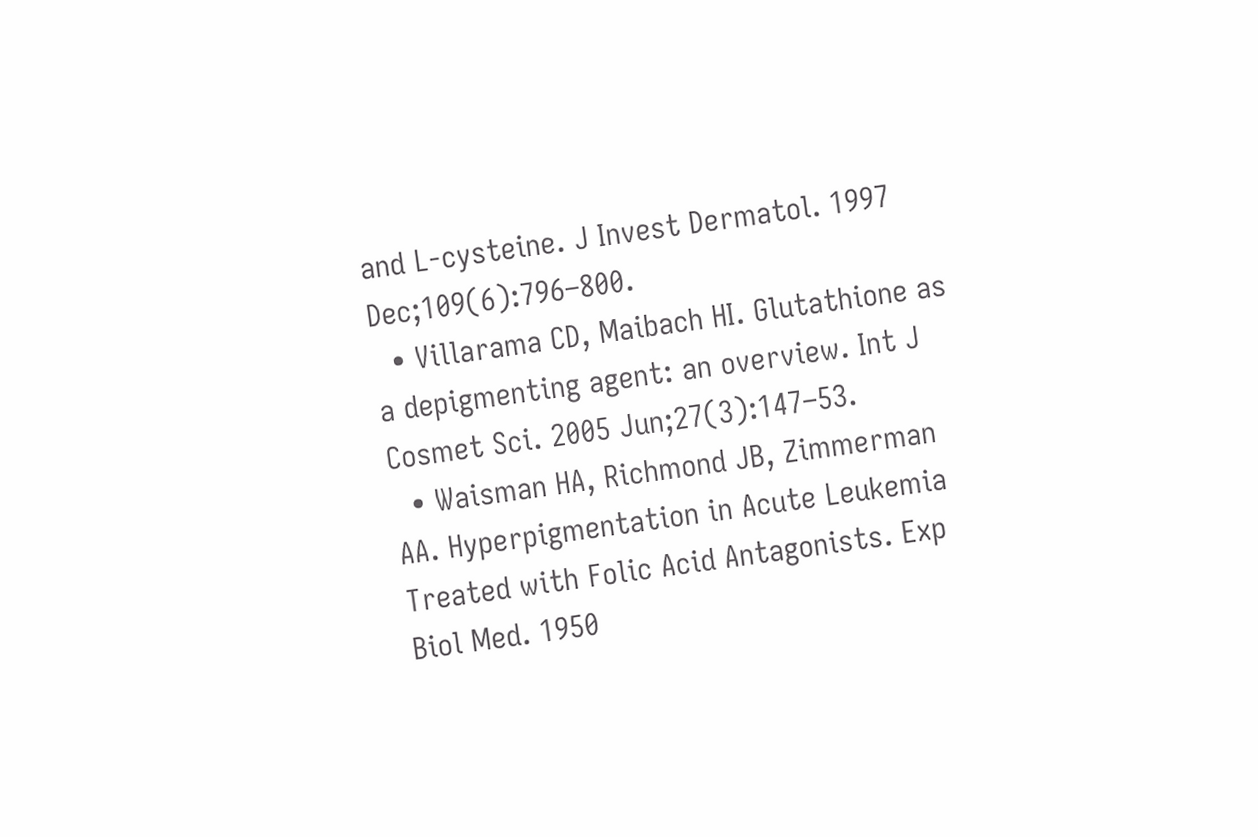and L-cysteine. J Invest Dermatol. 1997 Dec;109(6):796–800.
  • Villarama CD, Maibach HI. Glutathione as a depigmenting agent: an overview. Int J Cosmet Sci. 2005 Jun;27(3):147–53.
  • Waisman HA, Richmond JB, Zimmerman AA. Hyperpigmentation in Acute Leukemia Treated with Folic Acid Antagonists. Exp Biol Med. 1950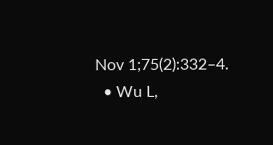Nov 1;75(2):332–4.
  • Wu L,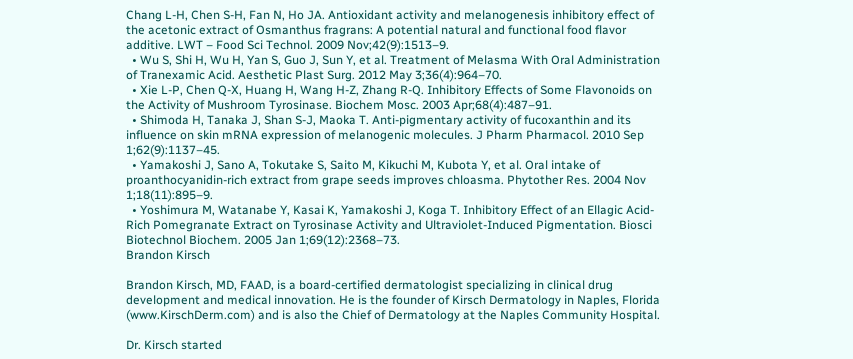Chang L-H, Chen S-H, Fan N, Ho JA. Antioxidant activity and melanogenesis inhibitory effect of the acetonic extract of Osmanthus fragrans: A potential natural and functional food flavor additive. LWT – Food Sci Technol. 2009 Nov;42(9):1513–9.
  • Wu S, Shi H, Wu H, Yan S, Guo J, Sun Y, et al. Treatment of Melasma With Oral Administration of Tranexamic Acid. Aesthetic Plast Surg. 2012 May 3;36(4):964–70.
  • Xie L-P, Chen Q-X, Huang H, Wang H-Z, Zhang R-Q. Inhibitory Effects of Some Flavonoids on the Activity of Mushroom Tyrosinase. Biochem Mosc. 2003 Apr;68(4):487–91.
  • Shimoda H, Tanaka J, Shan S-J, Maoka T. Anti-pigmentary activity of fucoxanthin and its influence on skin mRNA expression of melanogenic molecules. J Pharm Pharmacol. 2010 Sep 1;62(9):1137–45.
  • Yamakoshi J, Sano A, Tokutake S, Saito M, Kikuchi M, Kubota Y, et al. Oral intake of proanthocyanidin-rich extract from grape seeds improves chloasma. Phytother Res. 2004 Nov 1;18(11):895–9.
  • Yoshimura M, Watanabe Y, Kasai K, Yamakoshi J, Koga T. Inhibitory Effect of an Ellagic Acid-Rich Pomegranate Extract on Tyrosinase Activity and Ultraviolet-Induced Pigmentation. Biosci Biotechnol Biochem. 2005 Jan 1;69(12):2368–73.
Brandon Kirsch

Brandon Kirsch, MD, FAAD, is a board-certified dermatologist specializing in clinical drug development and medical innovation. He is the founder of Kirsch Dermatology in Naples, Florida (www.KirschDerm.com) and is also the Chief of Dermatology at the Naples Community Hospital.

Dr. Kirsch started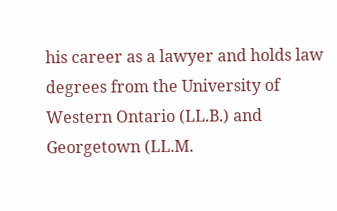his career as a lawyer and holds law degrees from the University of Western Ontario (LL.B.) and Georgetown (LL.M.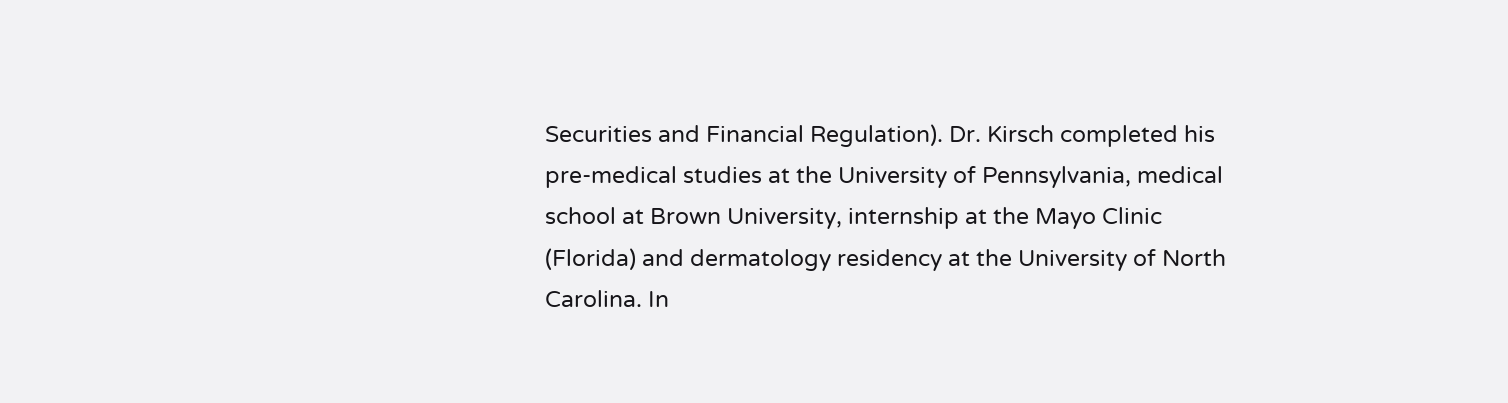Securities and Financial Regulation). Dr. Kirsch completed his pre-medical studies at the University of Pennsylvania, medical school at Brown University, internship at the Mayo Clinic (Florida) and dermatology residency at the University of North Carolina. In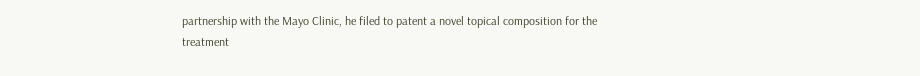partnership with the Mayo Clinic, he filed to patent a novel topical composition for the treatment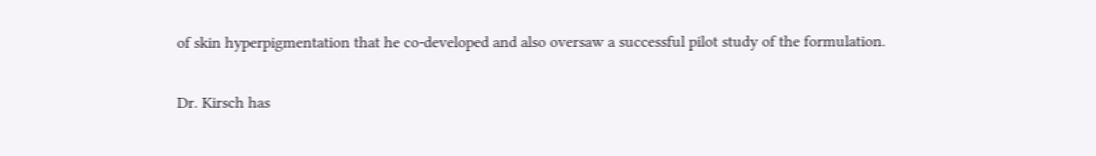of skin hyperpigmentation that he co-developed and also oversaw a successful pilot study of the formulation.

Dr. Kirsch has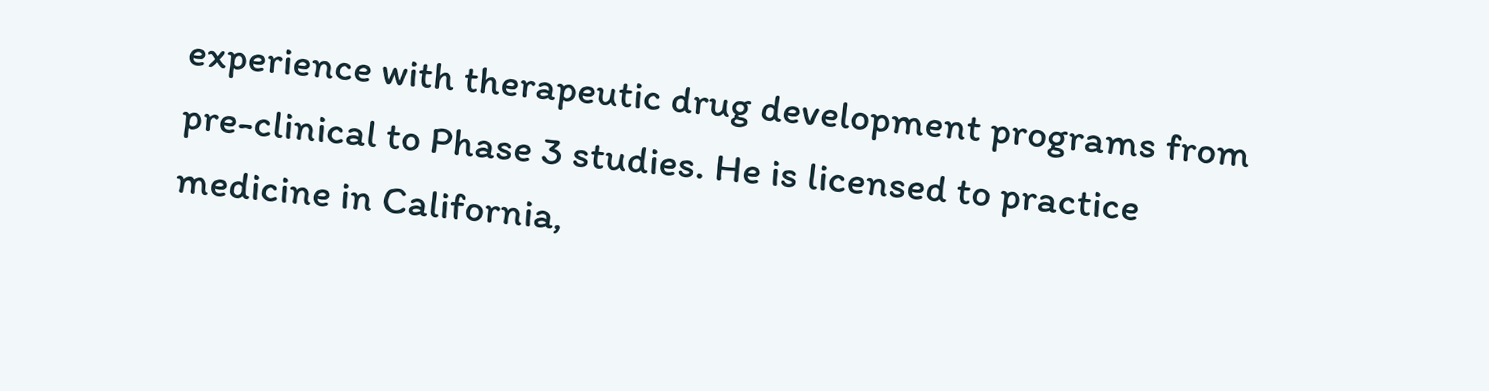experience with therapeutic drug development programs from pre-clinical to Phase 3 studies. He is licensed to practice medicine in California,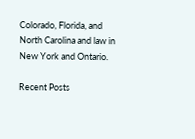Colorado, Florida, and North Carolina and law in New York and Ontario.

Recent Posts